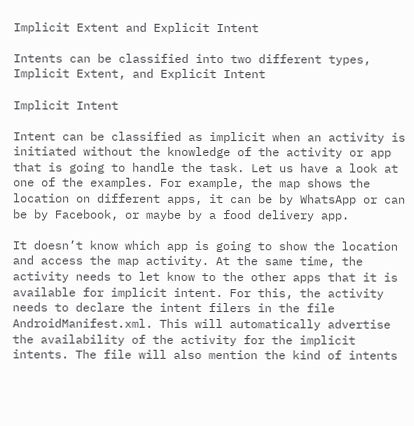Implicit Extent and Explicit Intent

Intents can be classified into two different types, Implicit Extent, and Explicit Intent

Implicit Intent

Intent can be classified as implicit when an activity is initiated without the knowledge of the activity or app that is going to handle the task. Let us have a look at one of the examples. For example, the map shows the location on different apps, it can be by WhatsApp or can be by Facebook, or maybe by a food delivery app.

It doesn’t know which app is going to show the location and access the map activity. At the same time, the activity needs to let know to the other apps that it is available for implicit intent. For this, the activity needs to declare the intent filers in the file AndroidManifest.xml. This will automatically advertise the availability of the activity for the implicit intents. The file will also mention the kind of intents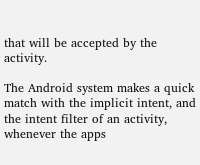that will be accepted by the activity.

The Android system makes a quick match with the implicit intent, and the intent filter of an activity, whenever the apps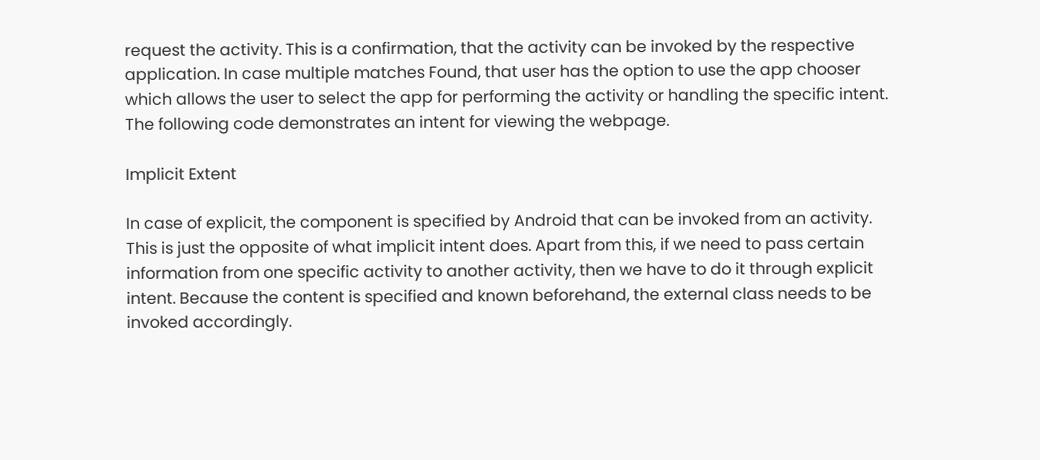request the activity. This is a confirmation, that the activity can be invoked by the respective application. In case multiple matches Found, that user has the option to use the app chooser which allows the user to select the app for performing the activity or handling the specific intent.
The following code demonstrates an intent for viewing the webpage.

Implicit Extent

In case of explicit, the component is specified by Android that can be invoked from an activity. This is just the opposite of what implicit intent does. Apart from this, if we need to pass certain information from one specific activity to another activity, then we have to do it through explicit intent. Because the content is specified and known beforehand, the external class needs to be invoked accordingly.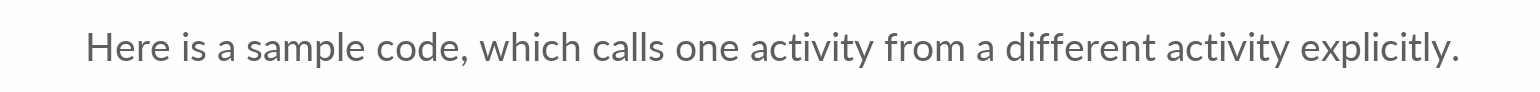Here is a sample code, which calls one activity from a different activity explicitly.